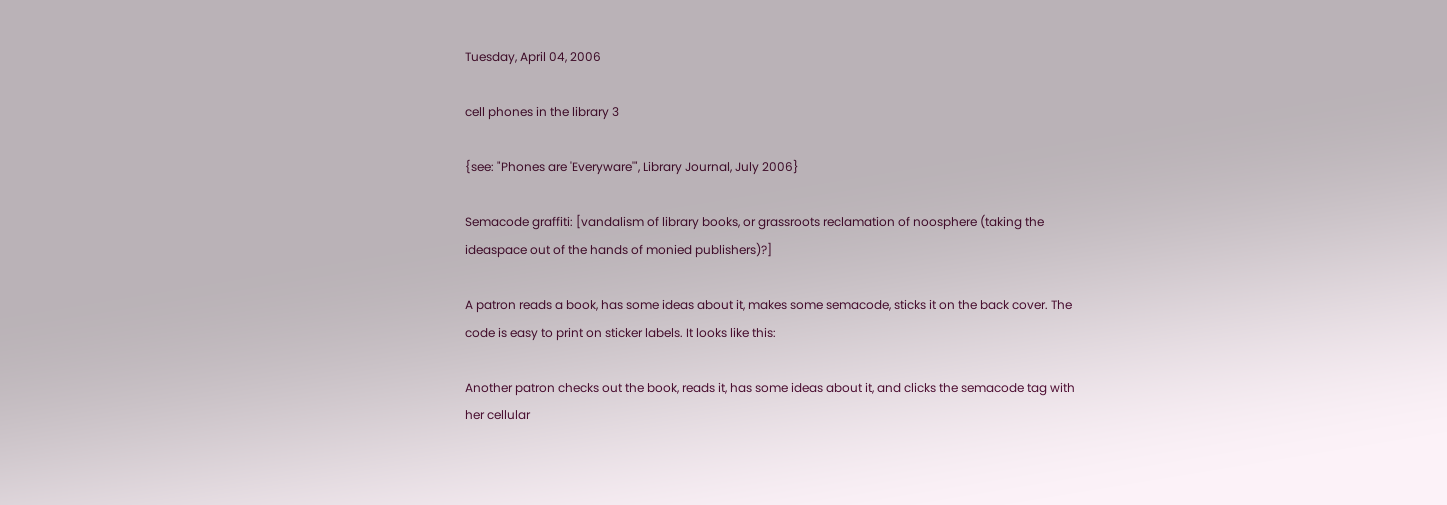Tuesday, April 04, 2006

cell phones in the library 3

{see: "Phones are 'Everyware'", Library Journal, July 2006}

Semacode graffiti: [vandalism of library books, or grassroots reclamation of noosphere (taking the ideaspace out of the hands of monied publishers)?]

A patron reads a book, has some ideas about it, makes some semacode, sticks it on the back cover. The code is easy to print on sticker labels. It looks like this:

Another patron checks out the book, reads it, has some ideas about it, and clicks the semacode tag with her cellular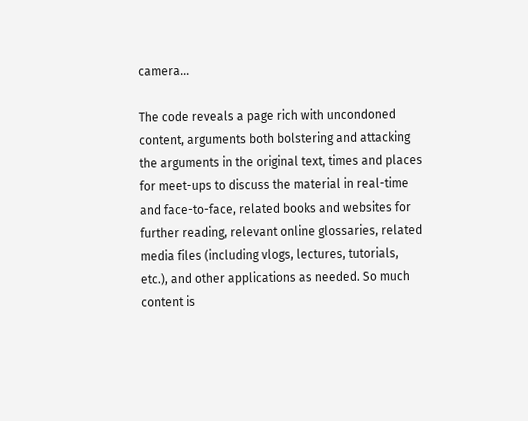camera...

The code reveals a page rich with uncondoned content, arguments both bolstering and attacking the arguments in the original text, times and places for meet-ups to discuss the material in real-time and face-to-face, related books and websites for further reading, relevant online glossaries, related media files (including vlogs, lectures, tutorials, etc.), and other applications as needed. So much content is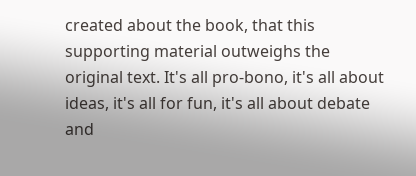created about the book, that this supporting material outweighs the original text. It's all pro-bono, it's all about ideas, it's all for fun, it's all about debate and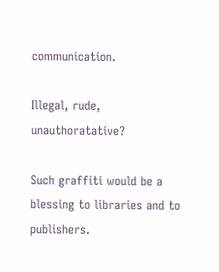communication.

Illegal, rude, unauthoratative?

Such graffiti would be a blessing to libraries and to publishers.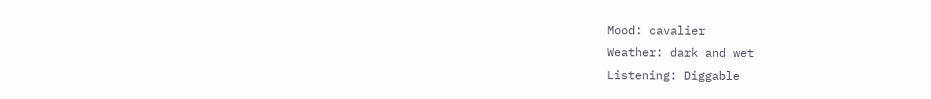Mood: cavalier
Weather: dark and wet
Listening: Diggable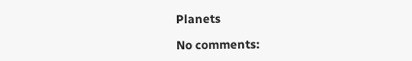Planets

No comments: